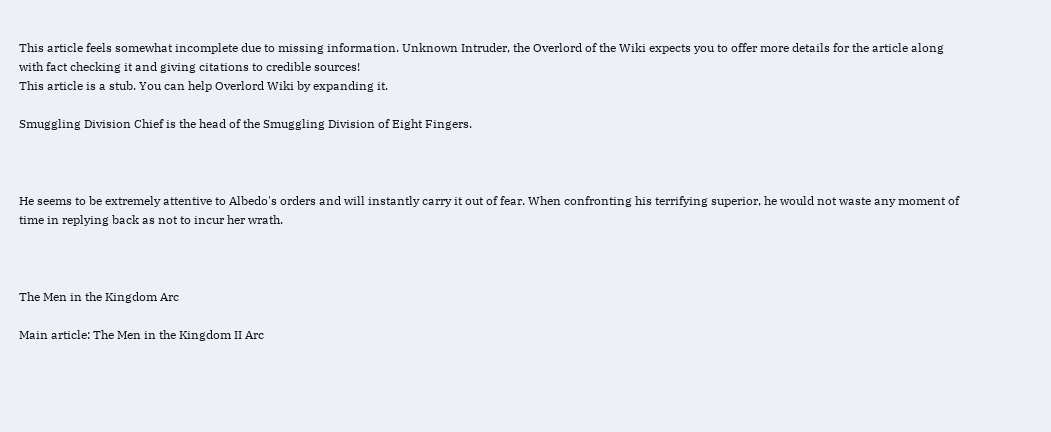This article feels somewhat incomplete due to missing information. Unknown Intruder, the Overlord of the Wiki expects you to offer more details for the article along with fact checking it and giving citations to credible sources!
This article is a stub. You can help Overlord Wiki by expanding it.

Smuggling Division Chief is the head of the Smuggling Division of Eight Fingers.



He seems to be extremely attentive to Albedo's orders and will instantly carry it out of fear. When confronting his terrifying superior, he would not waste any moment of time in replying back as not to incur her wrath.



The Men in the Kingdom Arc

Main article: The Men in the Kingdom II Arc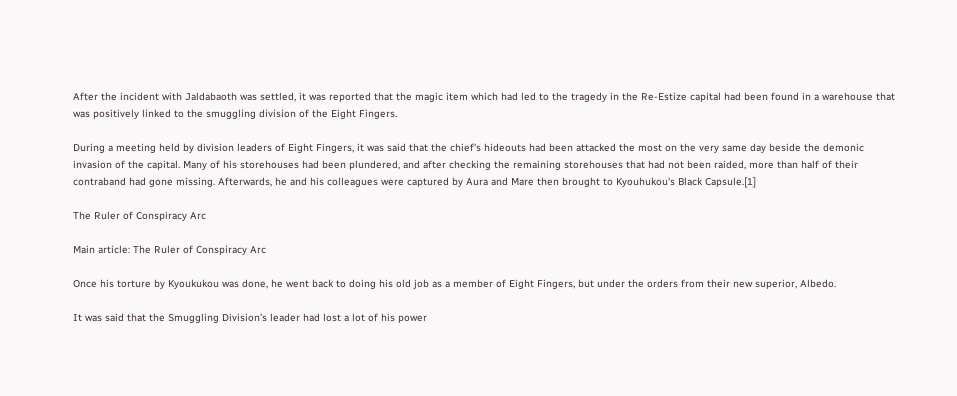After the incident with Jaldabaoth was settled, it was reported that the magic item which had led to the tragedy in the Re-Estize capital had been found in a warehouse that was positively linked to the smuggling division of the Eight Fingers.

During a meeting held by division leaders of Eight Fingers, it was said that the chief's hideouts had been attacked the most on the very same day beside the demonic invasion of the capital. Many of his storehouses had been plundered, and after checking the remaining storehouses that had not been raided, more than half of their contraband had gone missing. Afterwards, he and his colleagues were captured by Aura and Mare then brought to Kyouhukou's Black Capsule.[1]

The Ruler of Conspiracy Arc

Main article: The Ruler of Conspiracy Arc

Once his torture by Kyoukukou was done, he went back to doing his old job as a member of Eight Fingers, but under the orders from their new superior, Albedo.

It was said that the Smuggling Division’s leader had lost a lot of his power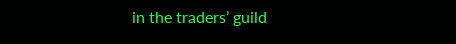in the traders’ guild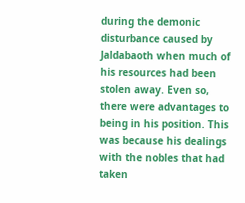during the demonic disturbance caused by Jaldabaoth when much of his resources had been stolen away. Even so, there were advantages to being in his position. This was because his dealings with the nobles that had taken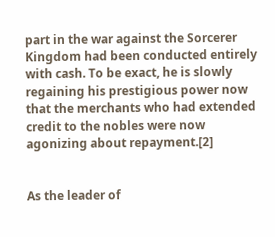part in the war against the Sorcerer Kingdom had been conducted entirely with cash. To be exact, he is slowly regaining his prestigious power now that the merchants who had extended credit to the nobles were now agonizing about repayment.[2]


As the leader of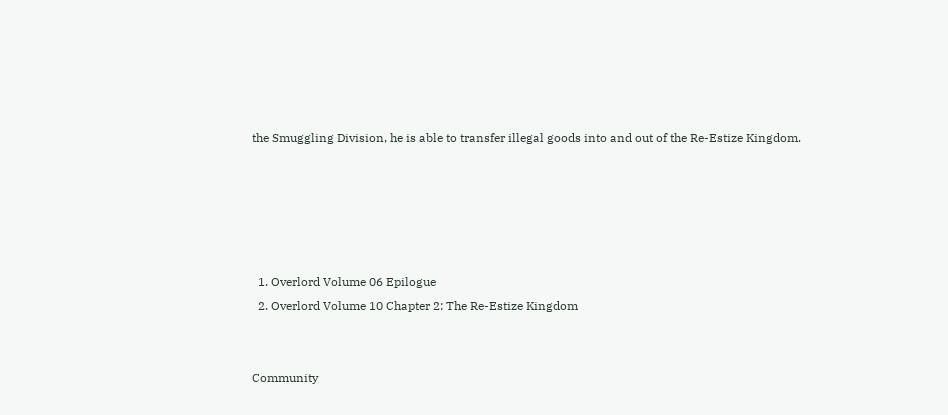the Smuggling Division, he is able to transfer illegal goods into and out of the Re-Estize Kingdom.





  1. Overlord Volume 06 Epilogue
  2. Overlord Volume 10 Chapter 2: The Re-Estize Kingdom


Community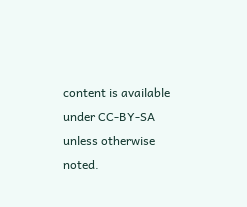content is available under CC-BY-SA unless otherwise noted.